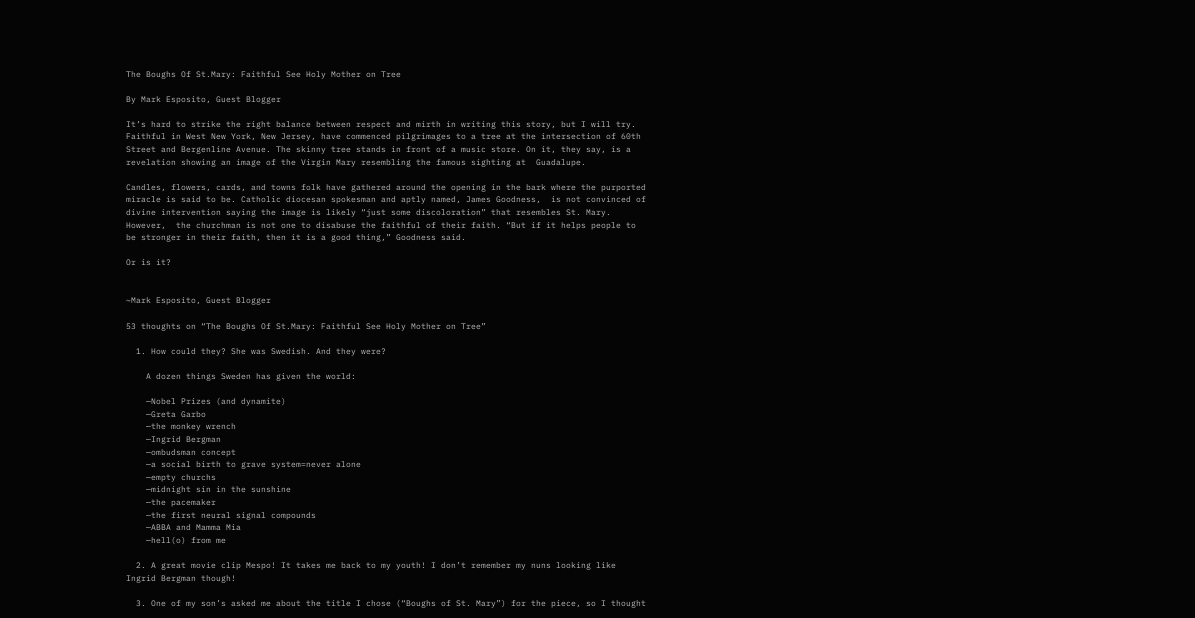The Boughs Of St.Mary: Faithful See Holy Mother on Tree

By Mark Esposito, Guest Blogger

It’s hard to strike the right balance between respect and mirth in writing this story, but I will try. Faithful in West New York, New Jersey, have commenced pilgrimages to a tree at the intersection of 60th Street and Bergenline Avenue. The skinny tree stands in front of a music store. On it, they say, is a revelation showing an image of the Virgin Mary resembling the famous sighting at  Guadalupe.

Candles, flowers, cards, and towns folk have gathered around the opening in the bark where the purported miracle is said to be. Catholic diocesan spokesman and aptly named, James Goodness,  is not convinced of divine intervention saying the image is likely “just some discoloration” that resembles St. Mary. However,  the churchman is not one to disabuse the faithful of their faith. “But if it helps people to be stronger in their faith, then it is a good thing,” Goodness said.

Or is it?


~Mark Esposito, Guest Blogger

53 thoughts on “The Boughs Of St.Mary: Faithful See Holy Mother on Tree”

  1. How could they? She was Swedish. And they were?

    A dozen things Sweden has given the world:

    —Nobel Prizes (and dynamite)
    —Greta Garbo
    —the monkey wrench
    —Ingrid Bergman
    —ombudsman concept
    —a social birth to grave system=never alone
    —empty churchs
    —midnight sin in the sunshine
    —the pacemaker
    —the first neural signal compounds
    —ABBA and Mamma Mia
    —hell(o) from me

  2. A great movie clip Mespo! It takes me back to my youth! I don’t remember my nuns looking like Ingrid Bergman though!

  3. One of my son’s asked me about the title I chose (“Boughs of St. Mary”) for the piece, so I thought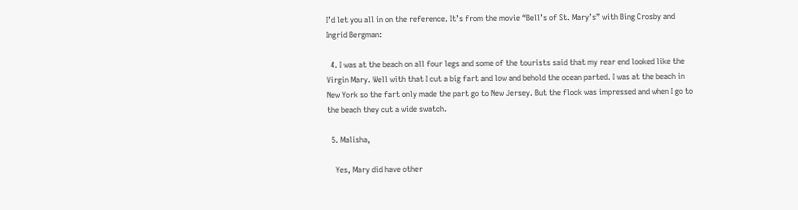I’d let you all in on the reference. It’s from the movie “Bell’s of St. Mary’s” with Bing Crosby and Ingrid Bergman:

  4. I was at the beach on all four legs and some of the tourists said that my rear end looked like the Virgin Mary. Well with that I cut a big fart and low and behold the ocean parted. I was at the beach in New York so the fart only made the part go to New Jersey. But the flock was impressed and when I go to the beach they cut a wide swatch.

  5. Malisha,

    Yes, Mary did have other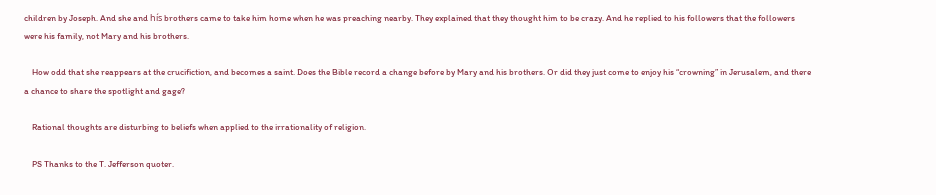children by Joseph. And she and hís brothers came to take him home when he was preaching nearby. They explained that they thought him to be crazy. And he replied to his followers that the followers were his family, not Mary and his brothers.

    How odd that she reappears at the crucifiction, and becomes a saint. Does the Bible record a change before by Mary and his brothers. Or did they just come to enjoy his “crowning” in Jerusalem, and there a chance to share the spotlight and gage?

    Rational thoughts are disturbing to beliefs when applied to the irrationality of religion.

    PS Thanks to the T. Jefferson quoter.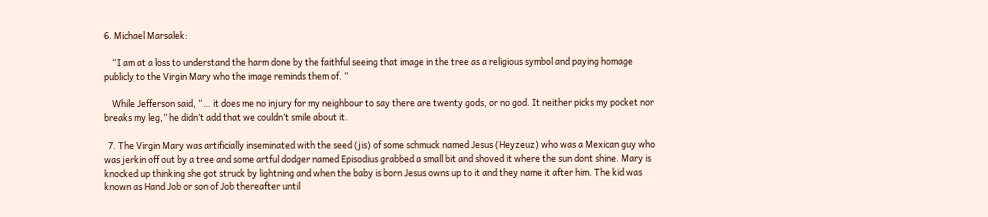6. Michael Marsalek:

    “I am at a loss to understand the harm done by the faithful seeing that image in the tree as a religious symbol and paying homage publicly to the Virgin Mary who the image reminds them of. ”

    While Jefferson said, “… it does me no injury for my neighbour to say there are twenty gods, or no god. It neither picks my pocket nor breaks my leg,” he didn’t add that we couldn’t smile about it.

  7. The Virgin Mary was artificially inseminated with the seed (jis) of some schmuck named Jesus (Heyzeuz) who was a Mexican guy who was jerkin off out by a tree and some artful dodger named Episodius grabbed a small bit and shoved it where the sun dont shine. Mary is knocked up thinking she got struck by lightning and when the baby is born Jesus owns up to it and they name it after him. The kid was known as Hand Job or son of Job thereafter until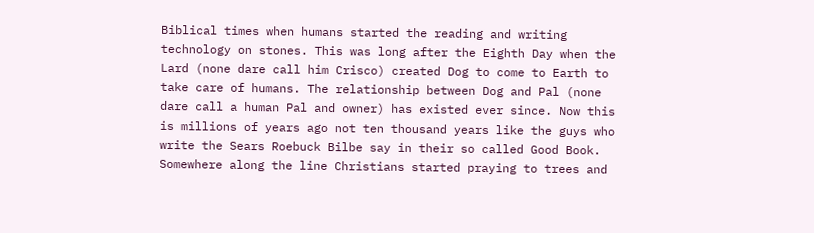Biblical times when humans started the reading and writing technology on stones. This was long after the Eighth Day when the Lard (none dare call him Crisco) created Dog to come to Earth to take care of humans. The relationship between Dog and Pal (none dare call a human Pal and owner) has existed ever since. Now this is millions of years ago not ten thousand years like the guys who write the Sears Roebuck Bilbe say in their so called Good Book. Somewhere along the line Christians started praying to trees and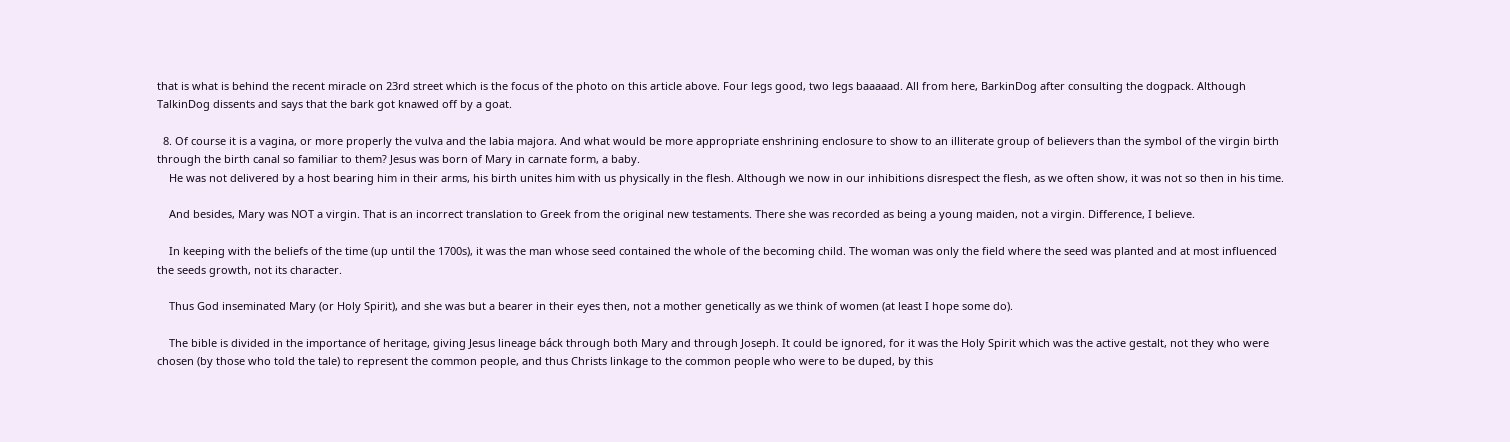that is what is behind the recent miracle on 23rd street which is the focus of the photo on this article above. Four legs good, two legs baaaaad. All from here, BarkinDog after consulting the dogpack. Although TalkinDog dissents and says that the bark got knawed off by a goat.

  8. Of course it is a vagina, or more properly the vulva and the labia majora. And what would be more appropriate enshrining enclosure to show to an illiterate group of believers than the symbol of the virgin birth through the birth canal so familiar to them? Jesus was born of Mary in carnate form, a baby.
    He was not delivered by a host bearing him in their arms, his birth unites him with us physically in the flesh. Although we now in our inhibitions disrespect the flesh, as we often show, it was not so then in his time.

    And besides, Mary was NOT a virgin. That is an incorrect translation to Greek from the original new testaments. There she was recorded as being a young maiden, not a virgin. Difference, I believe.

    In keeping with the beliefs of the time (up until the 1700s), it was the man whose seed contained the whole of the becoming child. The woman was only the field where the seed was planted and at most influenced the seeds growth, not its character.

    Thus God inseminated Mary (or Holy Spirit), and she was but a bearer in their eyes then, not a mother genetically as we think of women (at least I hope some do).

    The bible is divided in the importance of heritage, giving Jesus lineage báck through both Mary and through Joseph. It could be ignored, for it was the Holy Spirit which was the active gestalt, not they who were chosen (by those who told the tale) to represent the common people, and thus Christs linkage to the common people who were to be duped, by this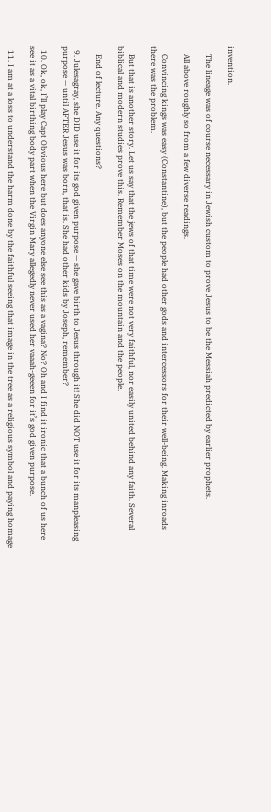invention.

    The lineage was of course necessary in Jewish custom to prove Jesus to be the Messiah predicted by earlier prophets.

    All above roughly so from a few diverse readings.

    Convincing kings was easy (Constantine), but the people had other gods and intercessors for their well-being. Making inroads there was the problem.

    But that is another story. Let us say that the jews of that time were not very faithful, nor easily united behind any faith. Several biblical and modern studies prove this. Remember Moses on the mountain and the people.

    End of lecture. Any questions?

  9. Julesagray, she DID use it for its god given purpose — she gave birth to Jesus through it! She did NOT use it for its manpleasing purpose — until AFTER Jesus was born, that is. She had other kids by Joseph, remember?

  10. Ok, ok, I’ll play Capt Obvious here but does anyone else see this as a vagina? No? Oh and I find it ironic that a bunch of us here see it as a vital birthing body part when the Virgin Mary allegedly never used her vaaah-geeen for it’s god given purpose.

  11. I am at a loss to understand the harm done by the faithful seeing that image in the tree as a religious symbol and paying homage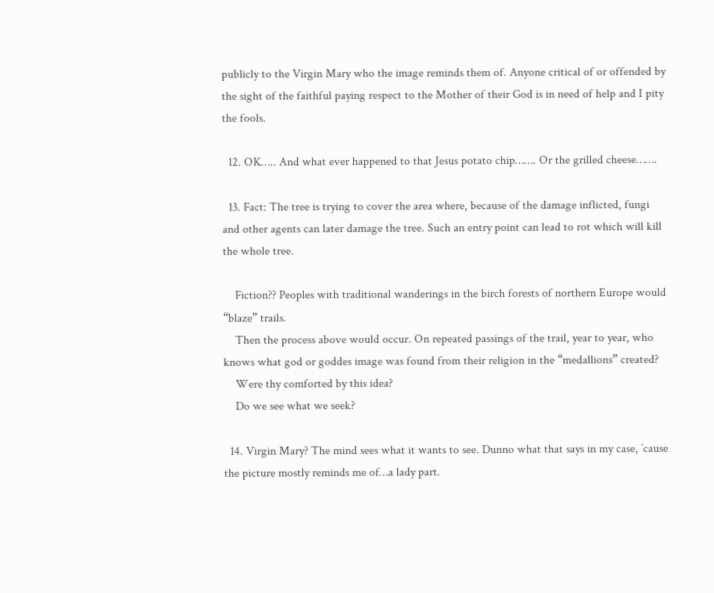publicly to the Virgin Mary who the image reminds them of. Anyone critical of or offended by the sight of the faithful paying respect to the Mother of their God is in need of help and I pity the fools.

  12. OK….. And what ever happened to that Jesus potato chip……. Or the grilled cheese…….

  13. Fact: The tree is trying to cover the area where, because of the damage inflicted, fungi and other agents can later damage the tree. Such an entry point can lead to rot which will kill the whole tree.

    Fiction?? Peoples with traditional wanderings in the birch forests of northern Europe would “blaze” trails.
    Then the process above would occur. On repeated passings of the trail, year to year, who knows what god or goddes image was found from their religion in the “medallions” created?
    Were thy comforted by this idea?
    Do we see what we seek?

  14. Virgin Mary? The mind sees what it wants to see. Dunno what that says in my case, ’cause the picture mostly reminds me of…a lady part.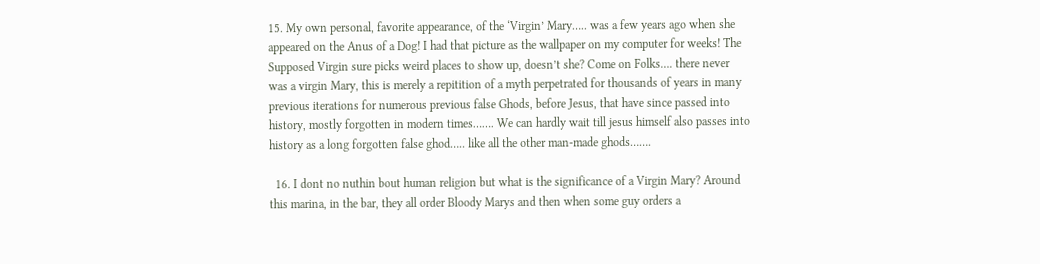15. My own personal, favorite appearance, of the ‘Virgin’ Mary….. was a few years ago when she appeared on the Anus of a Dog! I had that picture as the wallpaper on my computer for weeks! The Supposed Virgin sure picks weird places to show up, doesn’t she? Come on Folks…. there never was a virgin Mary, this is merely a repitition of a myth perpetrated for thousands of years in many previous iterations for numerous previous false Ghods, before Jesus, that have since passed into history, mostly forgotten in modern times……. We can hardly wait till jesus himself also passes into history as a long forgotten false ghod….. like all the other man-made ghods…….

  16. I dont no nuthin bout human religion but what is the significance of a Virgin Mary? Around this marina, in the bar, they all order Bloody Marys and then when some guy orders a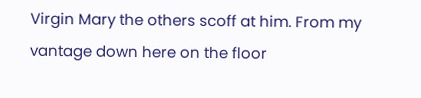Virgin Mary the others scoff at him. From my vantage down here on the floor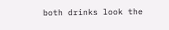both drinks look the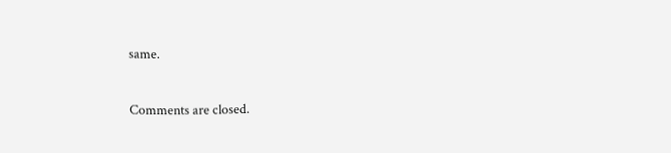same.

Comments are closed.